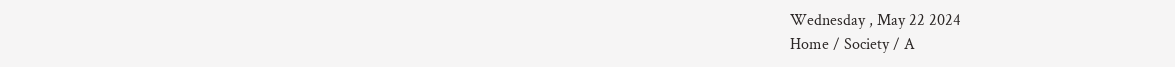Wednesday , May 22 2024
Home / Society / A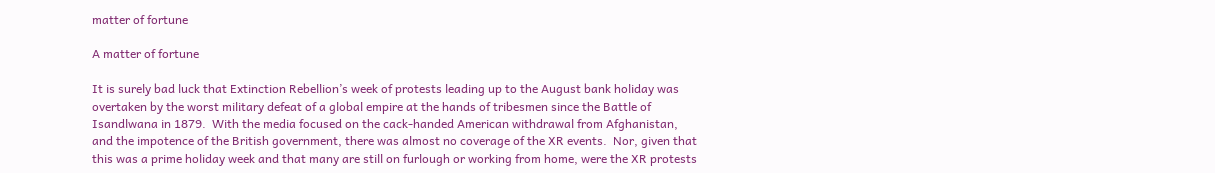matter of fortune

A matter of fortune

It is surely bad luck that Extinction Rebellion’s week of protests leading up to the August bank holiday was overtaken by the worst military defeat of a global empire at the hands of tribesmen since the Battle of Isandlwana in 1879.  With the media focused on the cack-handed American withdrawal from Afghanistan, and the impotence of the British government, there was almost no coverage of the XR events.  Nor, given that this was a prime holiday week and that many are still on furlough or working from home, were the XR protests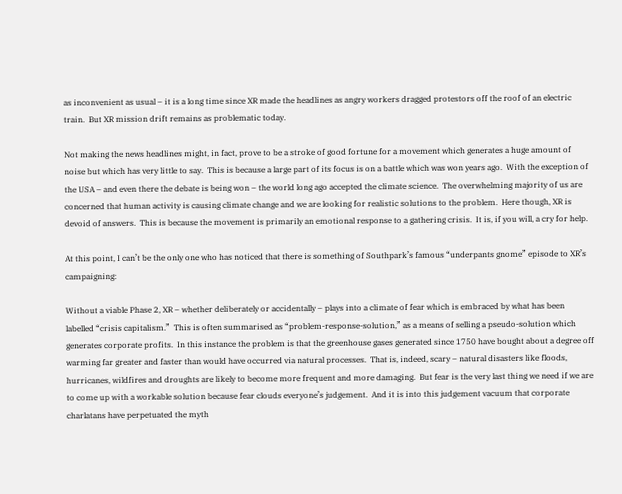as inconvenient as usual – it is a long time since XR made the headlines as angry workers dragged protestors off the roof of an electric train.  But XR mission drift remains as problematic today.

Not making the news headlines might, in fact, prove to be a stroke of good fortune for a movement which generates a huge amount of noise but which has very little to say.  This is because a large part of its focus is on a battle which was won years ago.  With the exception of the USA – and even there the debate is being won – the world long ago accepted the climate science.  The overwhelming majority of us are concerned that human activity is causing climate change and we are looking for realistic solutions to the problem.  Here though, XR is devoid of answers.  This is because the movement is primarily an emotional response to a gathering crisis.  It is, if you will, a cry for help.

At this point, I can’t be the only one who has noticed that there is something of Southpark’s famous “underpants gnome” episode to XR’s campaigning:

Without a viable Phase 2, XR – whether deliberately or accidentally – plays into a climate of fear which is embraced by what has been labelled “crisis capitalism.”  This is often summarised as “problem-response-solution,” as a means of selling a pseudo-solution which generates corporate profits.  In this instance the problem is that the greenhouse gases generated since 1750 have bought about a degree off warming far greater and faster than would have occurred via natural processes.  That is, indeed, scary – natural disasters like floods, hurricanes, wildfires and droughts are likely to become more frequent and more damaging.  But fear is the very last thing we need if we are to come up with a workable solution because fear clouds everyone’s judgement.  And it is into this judgement vacuum that corporate charlatans have perpetuated the myth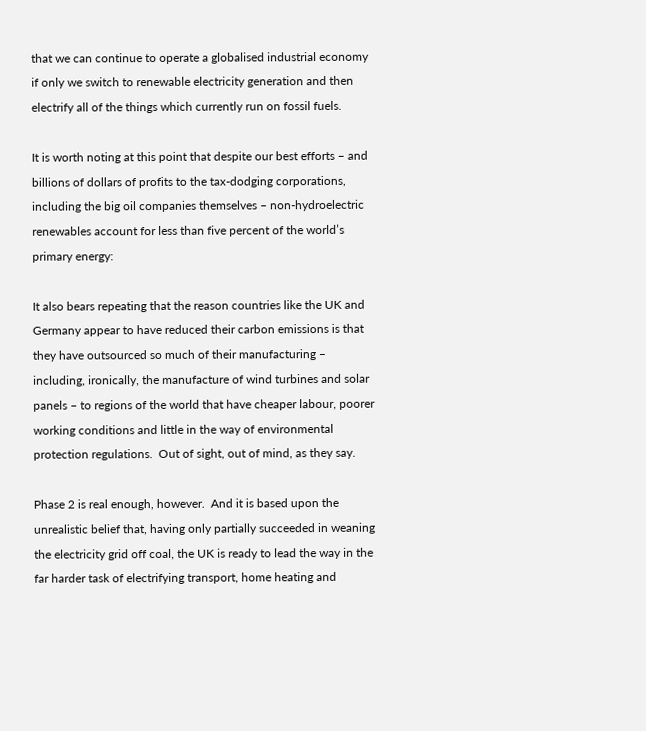that we can continue to operate a globalised industrial economy if only we switch to renewable electricity generation and then electrify all of the things which currently run on fossil fuels.

It is worth noting at this point that despite our best efforts – and billions of dollars of profits to the tax-dodging corporations, including the big oil companies themselves – non-hydroelectric renewables account for less than five percent of the world’s primary energy:

It also bears repeating that the reason countries like the UK and Germany appear to have reduced their carbon emissions is that they have outsourced so much of their manufacturing – including, ironically, the manufacture of wind turbines and solar panels – to regions of the world that have cheaper labour, poorer working conditions and little in the way of environmental protection regulations.  Out of sight, out of mind, as they say.

Phase 2 is real enough, however.  And it is based upon the unrealistic belief that, having only partially succeeded in weaning the electricity grid off coal, the UK is ready to lead the way in the far harder task of electrifying transport, home heating and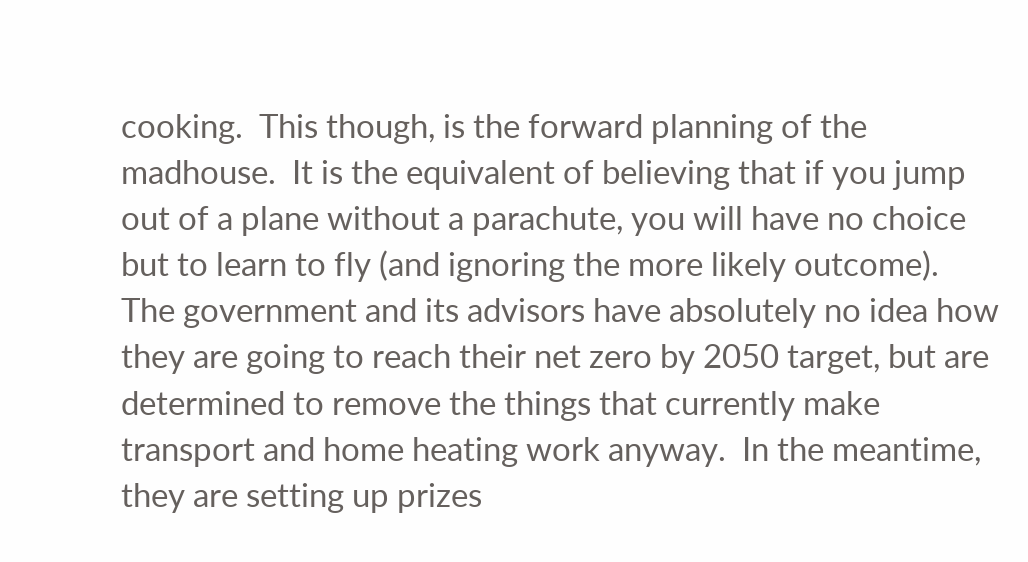cooking.  This though, is the forward planning of the madhouse.  It is the equivalent of believing that if you jump out of a plane without a parachute, you will have no choice but to learn to fly (and ignoring the more likely outcome).  The government and its advisors have absolutely no idea how they are going to reach their net zero by 2050 target, but are determined to remove the things that currently make transport and home heating work anyway.  In the meantime, they are setting up prizes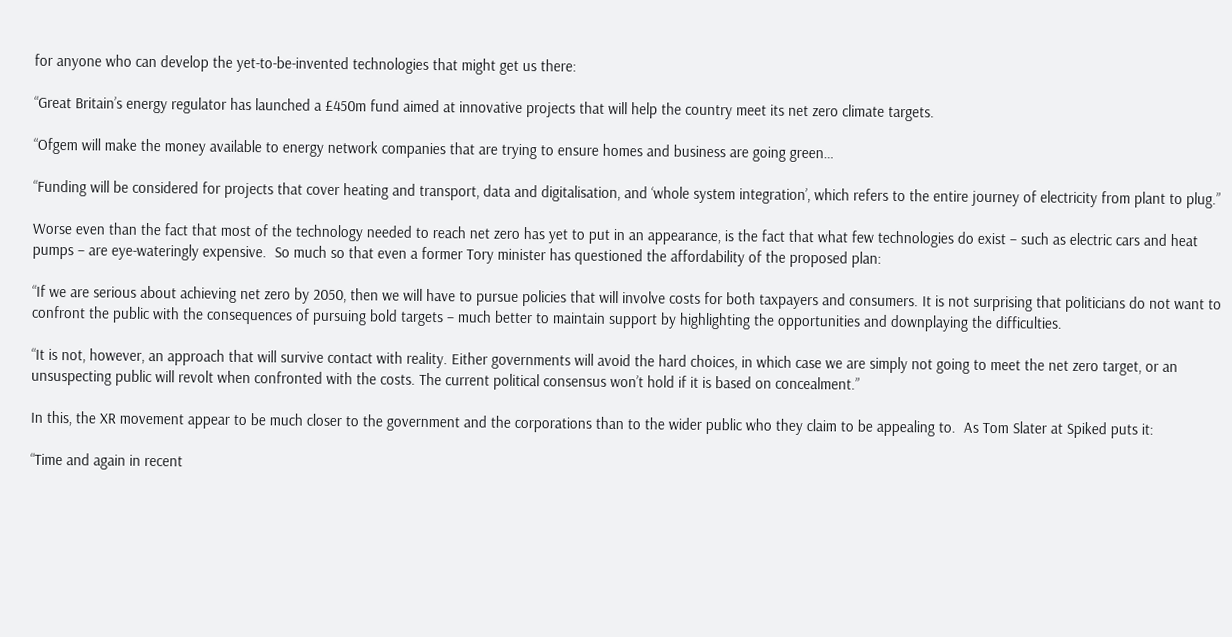for anyone who can develop the yet-to-be-invented technologies that might get us there:

“Great Britain’s energy regulator has launched a £450m fund aimed at innovative projects that will help the country meet its net zero climate targets.

“Ofgem will make the money available to energy network companies that are trying to ensure homes and business are going green…

“Funding will be considered for projects that cover heating and transport, data and digitalisation, and ‘whole system integration’, which refers to the entire journey of electricity from plant to plug.”

Worse even than the fact that most of the technology needed to reach net zero has yet to put in an appearance, is the fact that what few technologies do exist – such as electric cars and heat pumps – are eye-wateringly expensive.  So much so that even a former Tory minister has questioned the affordability of the proposed plan:

“If we are serious about achieving net zero by 2050, then we will have to pursue policies that will involve costs for both taxpayers and consumers. It is not surprising that politicians do not want to confront the public with the consequences of pursuing bold targets – much better to maintain support by highlighting the opportunities and downplaying the difficulties.

“It is not, however, an approach that will survive contact with reality. Either governments will avoid the hard choices, in which case we are simply not going to meet the net zero target, or an unsuspecting public will revolt when confronted with the costs. The current political consensus won’t hold if it is based on concealment.”

In this, the XR movement appear to be much closer to the government and the corporations than to the wider public who they claim to be appealing to.  As Tom Slater at Spiked puts it:

“Time and again in recent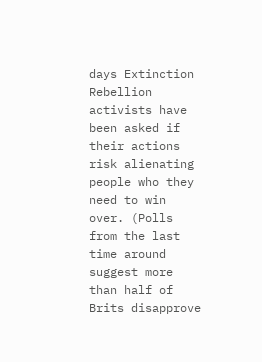days Extinction Rebellion activists have been asked if their actions risk alienating people who they need to win over. (Polls from the last time around suggest more than half of Brits disapprove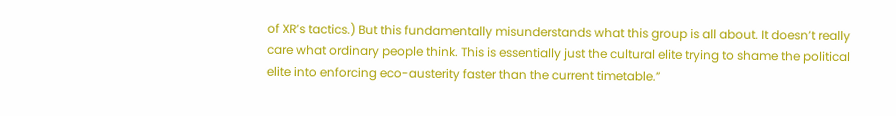of XR’s tactics.) But this fundamentally misunderstands what this group is all about. It doesn’t really care what ordinary people think. This is essentially just the cultural elite trying to shame the political elite into enforcing eco-austerity faster than the current timetable.”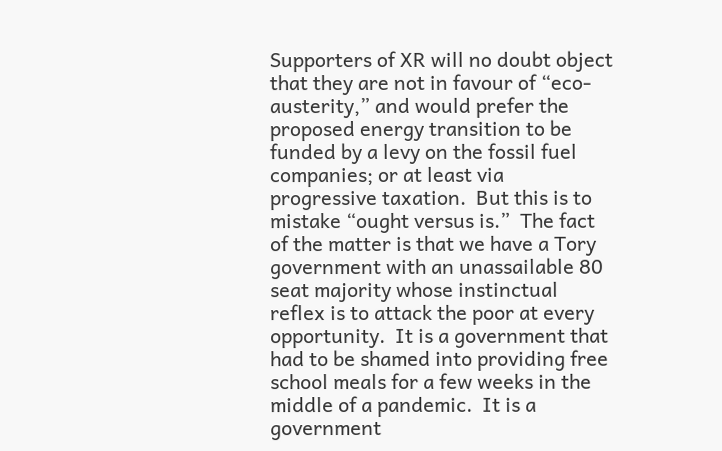Supporters of XR will no doubt object that they are not in favour of “eco-austerity,” and would prefer the proposed energy transition to be funded by a levy on the fossil fuel companies; or at least via progressive taxation.  But this is to mistake “ought versus is.”  The fact of the matter is that we have a Tory government with an unassailable 80 seat majority whose instinctual reflex is to attack the poor at every opportunity.  It is a government that had to be shamed into providing free school meals for a few weeks in the middle of a pandemic.  It is a government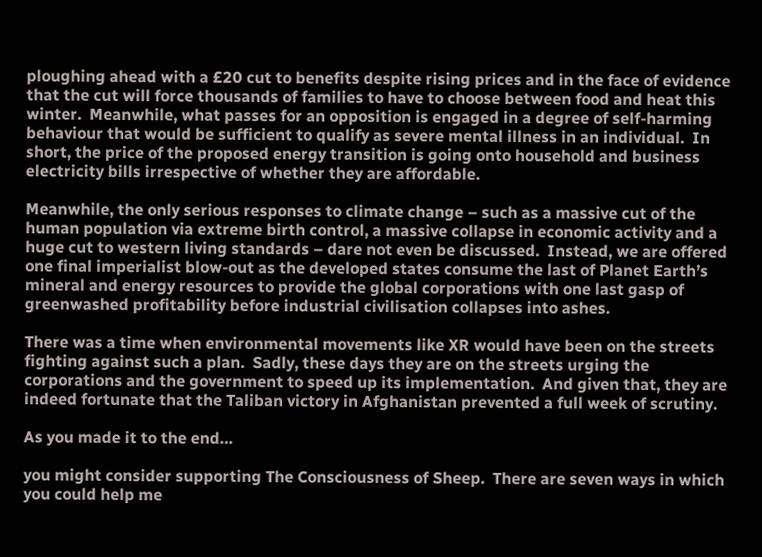ploughing ahead with a £20 cut to benefits despite rising prices and in the face of evidence that the cut will force thousands of families to have to choose between food and heat this winter.  Meanwhile, what passes for an opposition is engaged in a degree of self-harming behaviour that would be sufficient to qualify as severe mental illness in an individual.  In short, the price of the proposed energy transition is going onto household and business electricity bills irrespective of whether they are affordable.

Meanwhile, the only serious responses to climate change – such as a massive cut of the human population via extreme birth control, a massive collapse in economic activity and a huge cut to western living standards – dare not even be discussed.  Instead, we are offered one final imperialist blow-out as the developed states consume the last of Planet Earth’s mineral and energy resources to provide the global corporations with one last gasp of greenwashed profitability before industrial civilisation collapses into ashes.

There was a time when environmental movements like XR would have been on the streets fighting against such a plan.  Sadly, these days they are on the streets urging the corporations and the government to speed up its implementation.  And given that, they are indeed fortunate that the Taliban victory in Afghanistan prevented a full week of scrutiny.

As you made it to the end…

you might consider supporting The Consciousness of Sheep.  There are seven ways in which you could help me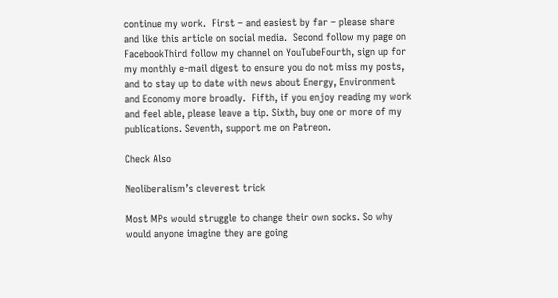continue my work.  First – and easiest by far – please share and like this article on social media.  Second follow my page on FacebookThird follow my channel on YouTubeFourth, sign up for my monthly e-mail digest to ensure you do not miss my posts, and to stay up to date with news about Energy, Environment and Economy more broadly.  Fifth, if you enjoy reading my work and feel able, please leave a tip. Sixth, buy one or more of my publications. Seventh, support me on Patreon.

Check Also

Neoliberalism’s cleverest trick

Most MPs would struggle to change their own socks. So why would anyone imagine they are going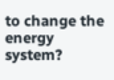to change the energy system?